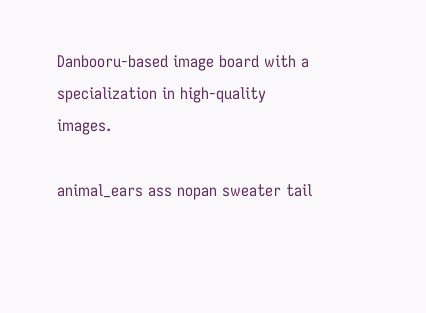Danbooru-based image board with a specialization in high-quality images.

animal_ears ass nopan sweater tail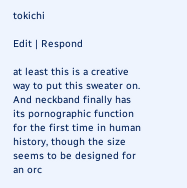tokichi

Edit | Respond

at least this is a creative way to put this sweater on.
And neckband finally has its pornographic function for the first time in human history, though the size seems to be designed for an orc